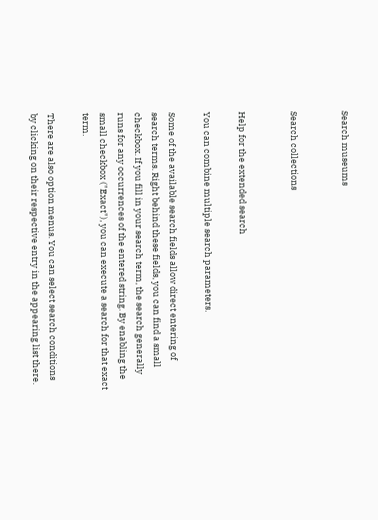Search museums


Search collections


Help for the extended search

You can combine multiple search parameters.

Some of the available search fields allow direct entering of search terms. Right behind these fields, you can find a small checkbox. If you fill in your search term, the search generally runs for any occurrences of the entered string. By enabling the small checkbox ("Exact"), you can execute a search for that exact term.

There are also option menus. You can select search conditions by clicking on their respective entry in the appearing list there.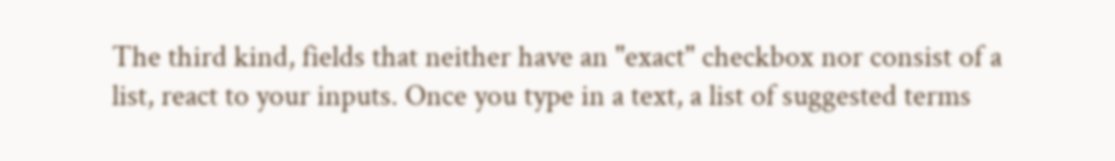The third kind, fields that neither have an "exact" checkbox nor consist of a list, react to your inputs. Once you type in a text, a list of suggested terms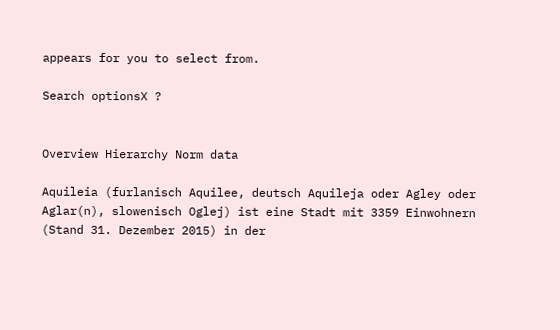appears for you to select from.

Search optionsX ?


Overview Hierarchy Norm data

Aquileia (furlanisch Aquilee, deutsch Aquileja oder Agley oder Aglar(n), slowenisch Oglej) ist eine Stadt mit 3359 Einwohnern (Stand 31. Dezember 2015) in der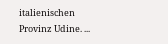italienischen Provinz Udine. ...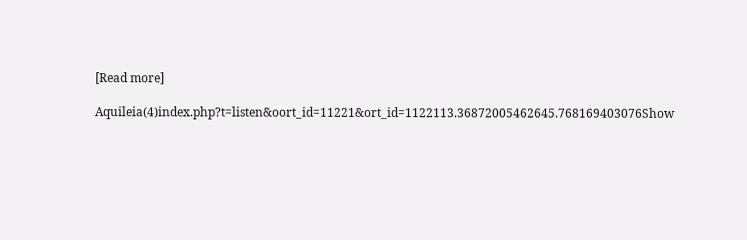[Read more]

Aquileia(4)index.php?t=listen&oort_id=11221&ort_id=1122113.36872005462645.768169403076Show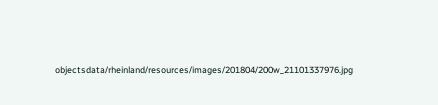objectsdata/rheinland/resources/images/201804/200w_21101337976.jpg